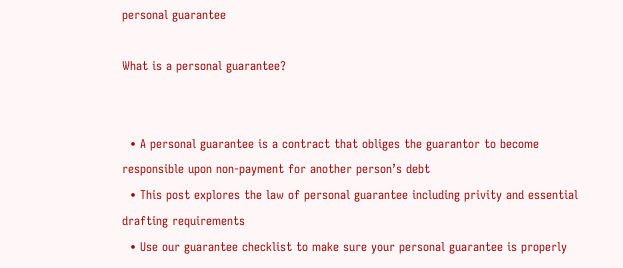personal guarantee

What is a personal guarantee?


  • A personal guarantee is a contract that obliges the guarantor to become responsible upon non-payment for another person’s debt
  • This post explores the law of personal guarantee including privity and essential drafting requirements
  • Use our guarantee checklist to make sure your personal guarantee is properly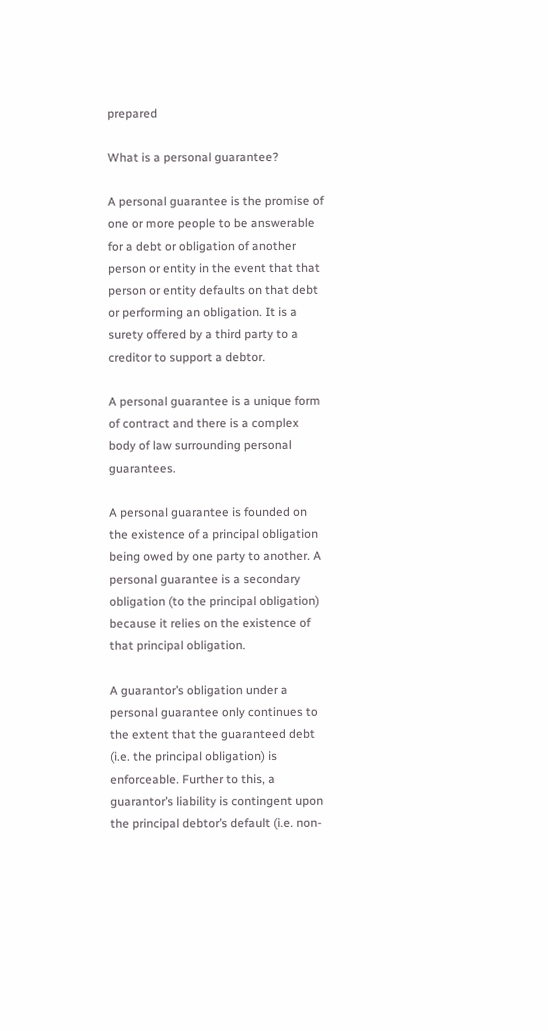prepared

What is a personal guarantee?

A personal guarantee is the promise of one or more people to be answerable for a debt or obligation of another person or entity in the event that that person or entity defaults on that debt or performing an obligation. It is a surety offered by a third party to a creditor to support a debtor.

A personal guarantee is a unique form of contract and there is a complex body of law surrounding personal guarantees.

A personal guarantee is founded on the existence of a principal obligation being owed by one party to another. A personal guarantee is a secondary obligation (to the principal obligation) because it relies on the existence of that principal obligation.

A guarantor’s obligation under a personal guarantee only continues to the extent that the guaranteed debt (i.e. the principal obligation) is enforceable. Further to this, a guarantor’s liability is contingent upon the principal debtor’s default (i.e. non-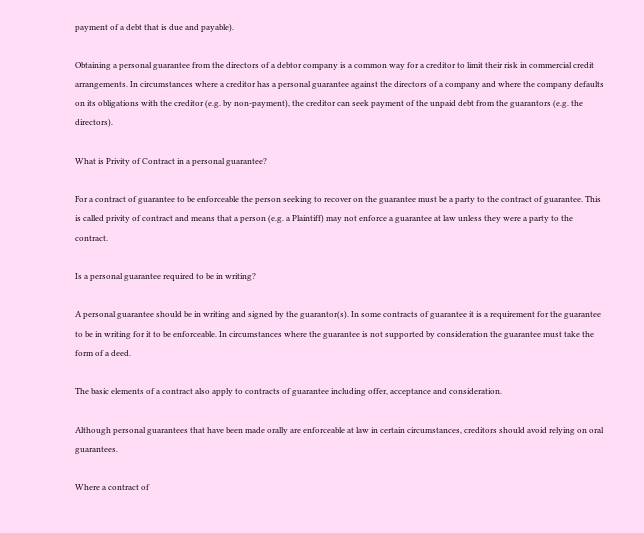payment of a debt that is due and payable).

Obtaining a personal guarantee from the directors of a debtor company is a common way for a creditor to limit their risk in commercial credit arrangements. In circumstances where a creditor has a personal guarantee against the directors of a company and where the company defaults on its obligations with the creditor (e.g. by non-payment), the creditor can seek payment of the unpaid debt from the guarantors (e.g. the directors).

What is Privity of Contract in a personal guarantee?

For a contract of guarantee to be enforceable the person seeking to recover on the guarantee must be a party to the contract of guarantee. This is called privity of contract and means that a person (e.g. a Plaintiff) may not enforce a guarantee at law unless they were a party to the contract.

Is a personal guarantee required to be in writing?

A personal guarantee should be in writing and signed by the guarantor(s). In some contracts of guarantee it is a requirement for the guarantee to be in writing for it to be enforceable. In circumstances where the guarantee is not supported by consideration the guarantee must take the form of a deed.

The basic elements of a contract also apply to contracts of guarantee including offer, acceptance and consideration.

Although personal guarantees that have been made orally are enforceable at law in certain circumstances, creditors should avoid relying on oral guarantees.

Where a contract of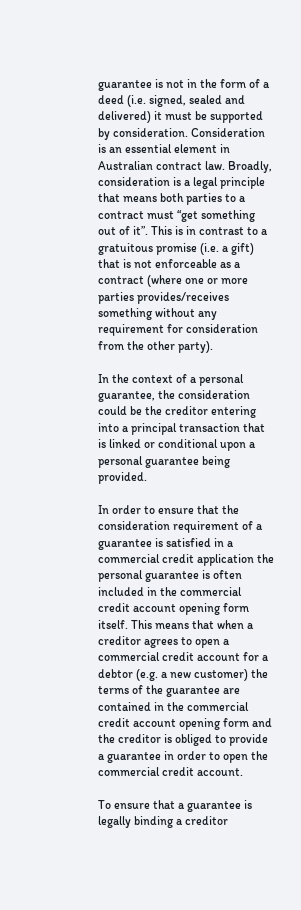guarantee is not in the form of a deed (i.e. signed, sealed and delivered) it must be supported by consideration. Consideration is an essential element in Australian contract law. Broadly, consideration is a legal principle that means both parties to a contract must “get something out of it”. This is in contrast to a gratuitous promise (i.e. a gift) that is not enforceable as a contract (where one or more parties provides/receives something without any requirement for consideration from the other party).

In the context of a personal guarantee, the consideration could be the creditor entering into a principal transaction that is linked or conditional upon a personal guarantee being provided.

In order to ensure that the consideration requirement of a guarantee is satisfied in a commercial credit application the personal guarantee is often included in the commercial credit account opening form itself. This means that when a creditor agrees to open a commercial credit account for a debtor (e.g. a new customer) the terms of the guarantee are contained in the commercial credit account opening form and the creditor is obliged to provide a guarantee in order to open the commercial credit account.

To ensure that a guarantee is legally binding a creditor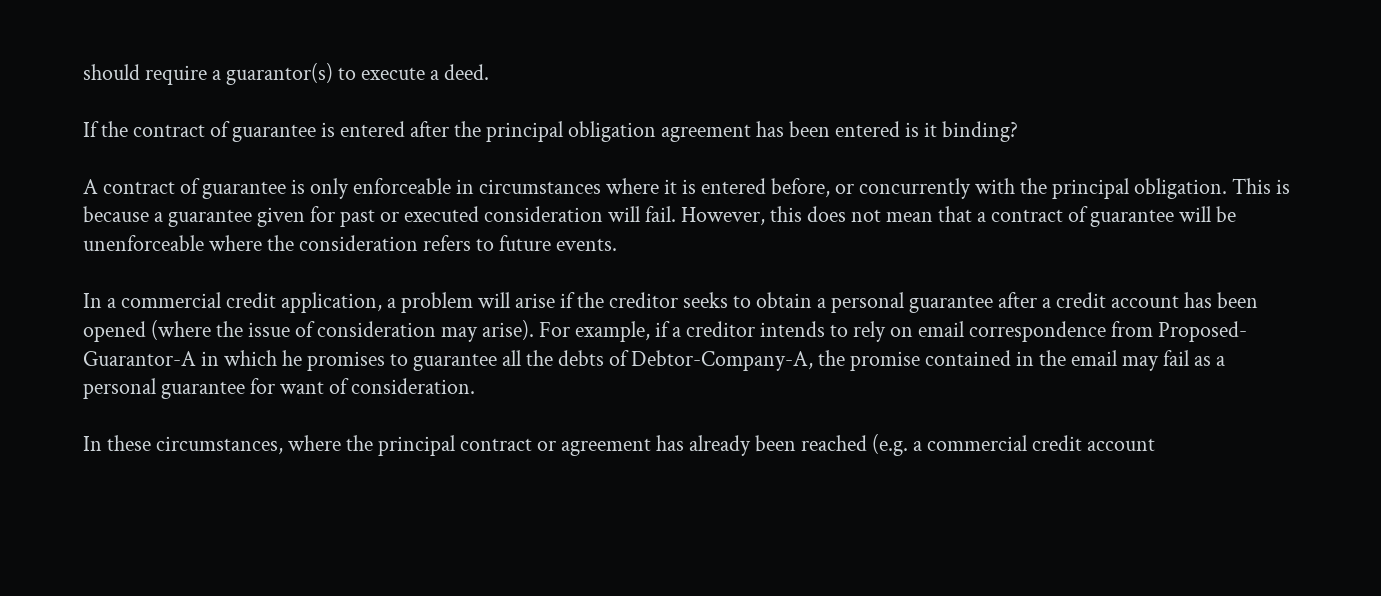should require a guarantor(s) to execute a deed.

If the contract of guarantee is entered after the principal obligation agreement has been entered is it binding?

A contract of guarantee is only enforceable in circumstances where it is entered before, or concurrently with the principal obligation. This is because a guarantee given for past or executed consideration will fail. However, this does not mean that a contract of guarantee will be unenforceable where the consideration refers to future events.

In a commercial credit application, a problem will arise if the creditor seeks to obtain a personal guarantee after a credit account has been opened (where the issue of consideration may arise). For example, if a creditor intends to rely on email correspondence from Proposed-Guarantor-A in which he promises to guarantee all the debts of Debtor-Company-A, the promise contained in the email may fail as a personal guarantee for want of consideration.

In these circumstances, where the principal contract or agreement has already been reached (e.g. a commercial credit account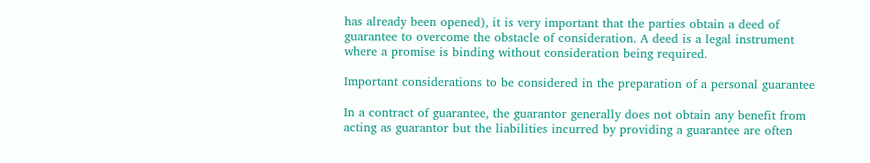has already been opened), it is very important that the parties obtain a deed of guarantee to overcome the obstacle of consideration. A deed is a legal instrument where a promise is binding without consideration being required.

Important considerations to be considered in the preparation of a personal guarantee

In a contract of guarantee, the guarantor generally does not obtain any benefit from acting as guarantor but the liabilities incurred by providing a guarantee are often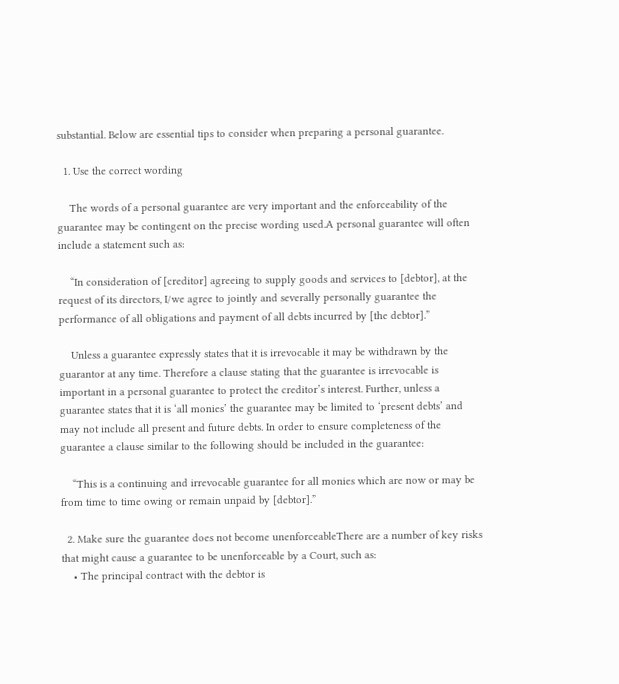substantial. Below are essential tips to consider when preparing a personal guarantee.

  1. Use the correct wording

    The words of a personal guarantee are very important and the enforceability of the guarantee may be contingent on the precise wording used.A personal guarantee will often include a statement such as:

    “In consideration of [creditor] agreeing to supply goods and services to [debtor], at the request of its directors, I/we agree to jointly and severally personally guarantee the performance of all obligations and payment of all debts incurred by [the debtor].”

    Unless a guarantee expressly states that it is irrevocable it may be withdrawn by the guarantor at any time. Therefore a clause stating that the guarantee is irrevocable is important in a personal guarantee to protect the creditor’s interest. Further, unless a guarantee states that it is ‘all monies’ the guarantee may be limited to ‘present debts’ and may not include all present and future debts. In order to ensure completeness of the guarantee a clause similar to the following should be included in the guarantee:

    “This is a continuing and irrevocable guarantee for all monies which are now or may be from time to time owing or remain unpaid by [debtor].”

  2. Make sure the guarantee does not become unenforceableThere are a number of key risks that might cause a guarantee to be unenforceable by a Court, such as:
    • The principal contract with the debtor is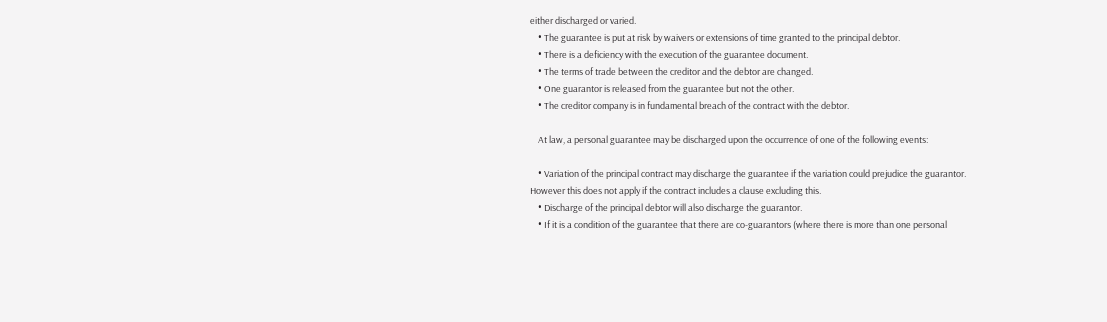either discharged or varied.
    • The guarantee is put at risk by waivers or extensions of time granted to the principal debtor.
    • There is a deficiency with the execution of the guarantee document.
    • The terms of trade between the creditor and the debtor are changed.
    • One guarantor is released from the guarantee but not the other.
    • The creditor company is in fundamental breach of the contract with the debtor.

    At law, a personal guarantee may be discharged upon the occurrence of one of the following events:

    • Variation of the principal contract may discharge the guarantee if the variation could prejudice the guarantor. However this does not apply if the contract includes a clause excluding this.
    • Discharge of the principal debtor will also discharge the guarantor.
    • If it is a condition of the guarantee that there are co-guarantors (where there is more than one personal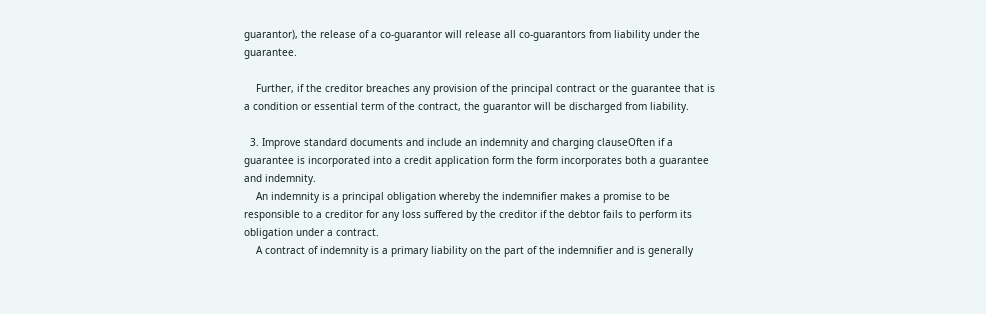guarantor), the release of a co-guarantor will release all co-guarantors from liability under the guarantee.

    Further, if the creditor breaches any provision of the principal contract or the guarantee that is a condition or essential term of the contract, the guarantor will be discharged from liability.

  3. Improve standard documents and include an indemnity and charging clauseOften if a guarantee is incorporated into a credit application form the form incorporates both a guarantee and indemnity.
    An indemnity is a principal obligation whereby the indemnifier makes a promise to be responsible to a creditor for any loss suffered by the creditor if the debtor fails to perform its obligation under a contract.
    A contract of indemnity is a primary liability on the part of the indemnifier and is generally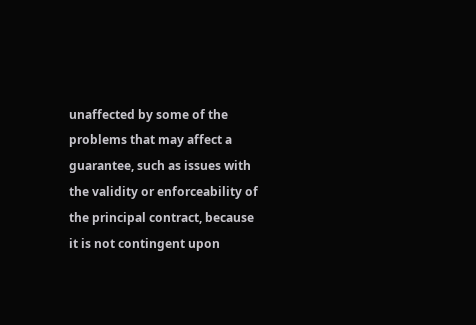unaffected by some of the problems that may affect a guarantee, such as issues with the validity or enforceability of the principal contract, because it is not contingent upon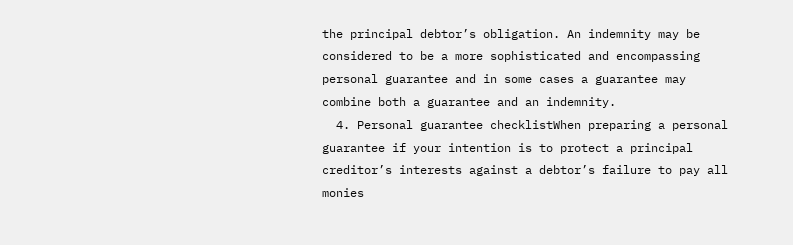the principal debtor’s obligation. An indemnity may be considered to be a more sophisticated and encompassing personal guarantee and in some cases a guarantee may combine both a guarantee and an indemnity.
  4. Personal guarantee checklistWhen preparing a personal guarantee if your intention is to protect a principal creditor’s interests against a debtor’s failure to pay all monies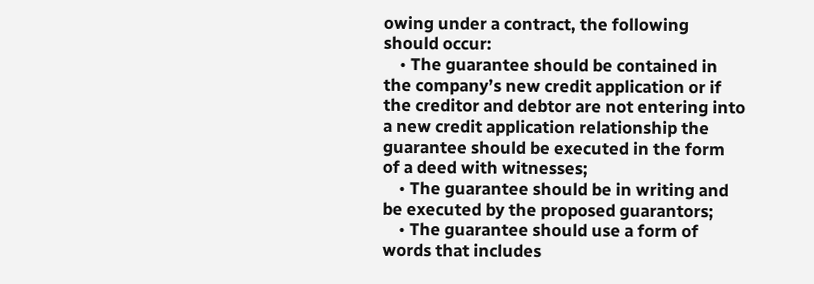owing under a contract, the following should occur:
    • The guarantee should be contained in the company’s new credit application or if the creditor and debtor are not entering into a new credit application relationship the guarantee should be executed in the form of a deed with witnesses;
    • The guarantee should be in writing and be executed by the proposed guarantors;
    • The guarantee should use a form of words that includes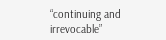“continuing and irrevocable”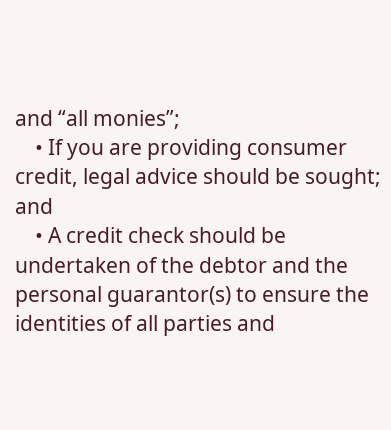and “all monies”;
    • If you are providing consumer credit, legal advice should be sought; and
    • A credit check should be undertaken of the debtor and the personal guarantor(s) to ensure the identities of all parties and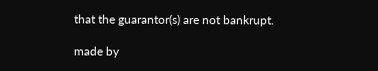that the guarantor(s) are not bankrupt.

made by